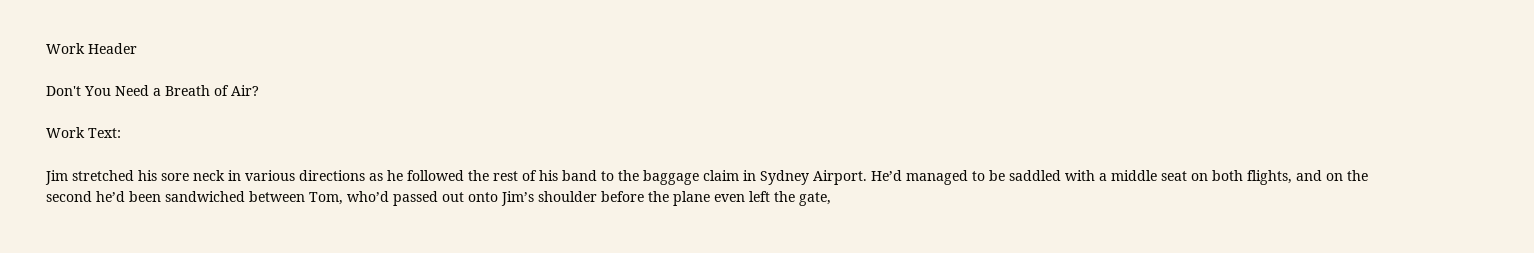Work Header

Don't You Need a Breath of Air?

Work Text:

Jim stretched his sore neck in various directions as he followed the rest of his band to the baggage claim in Sydney Airport. He’d managed to be saddled with a middle seat on both flights, and on the second he’d been sandwiched between Tom, who’d passed out onto Jim’s shoulder before the plane even left the gate,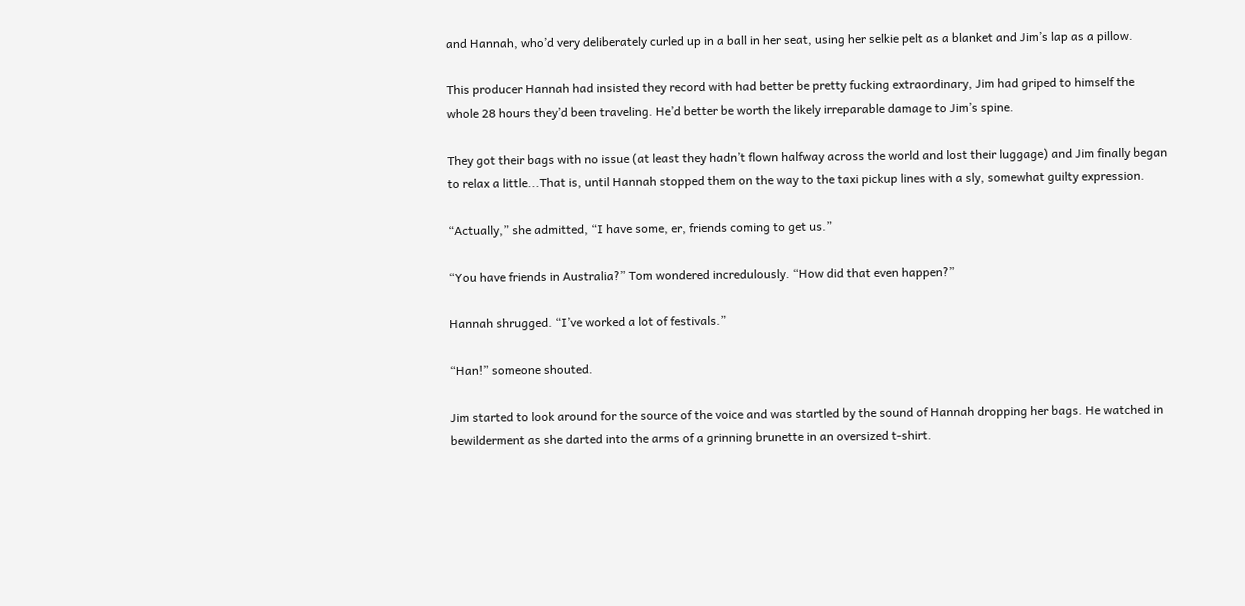and Hannah, who’d very deliberately curled up in a ball in her seat, using her selkie pelt as a blanket and Jim’s lap as a pillow.

This producer Hannah had insisted they record with had better be pretty fucking extraordinary, Jim had griped to himself the whole 28 hours they’d been traveling. He’d better be worth the likely irreparable damage to Jim’s spine.

They got their bags with no issue (at least they hadn’t flown halfway across the world and lost their luggage) and Jim finally began to relax a little...That is, until Hannah stopped them on the way to the taxi pickup lines with a sly, somewhat guilty expression.

“Actually,” she admitted, “I have some, er, friends coming to get us.”

“You have friends in Australia?” Tom wondered incredulously. “How did that even happen?”

Hannah shrugged. “I’ve worked a lot of festivals.”

“Han!” someone shouted.

Jim started to look around for the source of the voice and was startled by the sound of Hannah dropping her bags. He watched in bewilderment as she darted into the arms of a grinning brunette in an oversized t-shirt.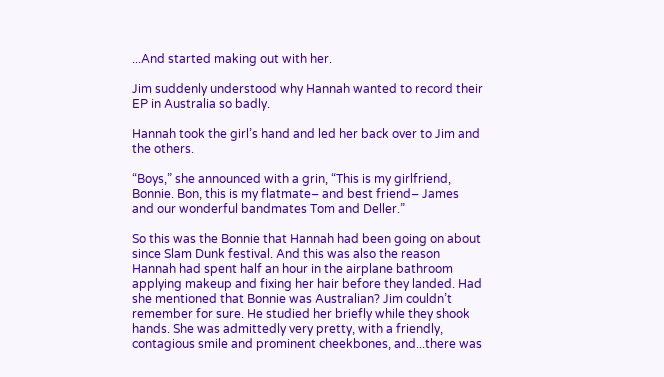...And started making out with her.

Jim suddenly understood why Hannah wanted to record their EP in Australia so badly.

Hannah took the girl’s hand and led her back over to Jim and the others.

“Boys,” she announced with a grin, “This is my girlfriend, Bonnie. Bon, this is my flatmate– and best friend– James and our wonderful bandmates Tom and Deller.”

So this was the Bonnie that Hannah had been going on about since Slam Dunk festival. And this was also the reason Hannah had spent half an hour in the airplane bathroom applying makeup and fixing her hair before they landed. Had she mentioned that Bonnie was Australian? Jim couldn’t remember for sure. He studied her briefly while they shook hands. She was admittedly very pretty, with a friendly, contagious smile and prominent cheekbones, and...there was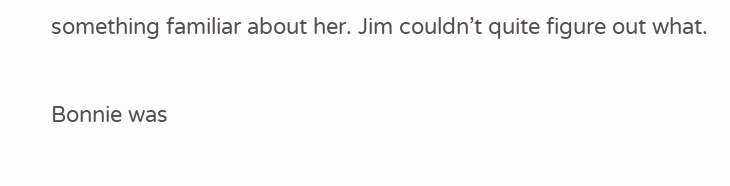something familiar about her. Jim couldn’t quite figure out what.

Bonnie was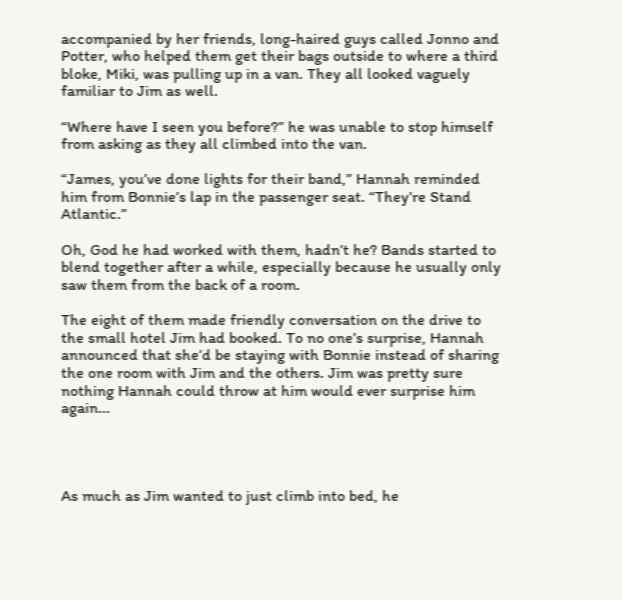accompanied by her friends, long-haired guys called Jonno and Potter, who helped them get their bags outside to where a third bloke, Miki, was pulling up in a van. They all looked vaguely familiar to Jim as well.

“Where have I seen you before?” he was unable to stop himself from asking as they all climbed into the van.

“James, you’ve done lights for their band,” Hannah reminded him from Bonnie’s lap in the passenger seat. “They’re Stand Atlantic.”

Oh, God he had worked with them, hadn’t he? Bands started to blend together after a while, especially because he usually only saw them from the back of a room.

The eight of them made friendly conversation on the drive to the small hotel Jim had booked. To no one’s surprise, Hannah announced that she’d be staying with Bonnie instead of sharing the one room with Jim and the others. Jim was pretty sure nothing Hannah could throw at him would ever surprise him again...




As much as Jim wanted to just climb into bed, he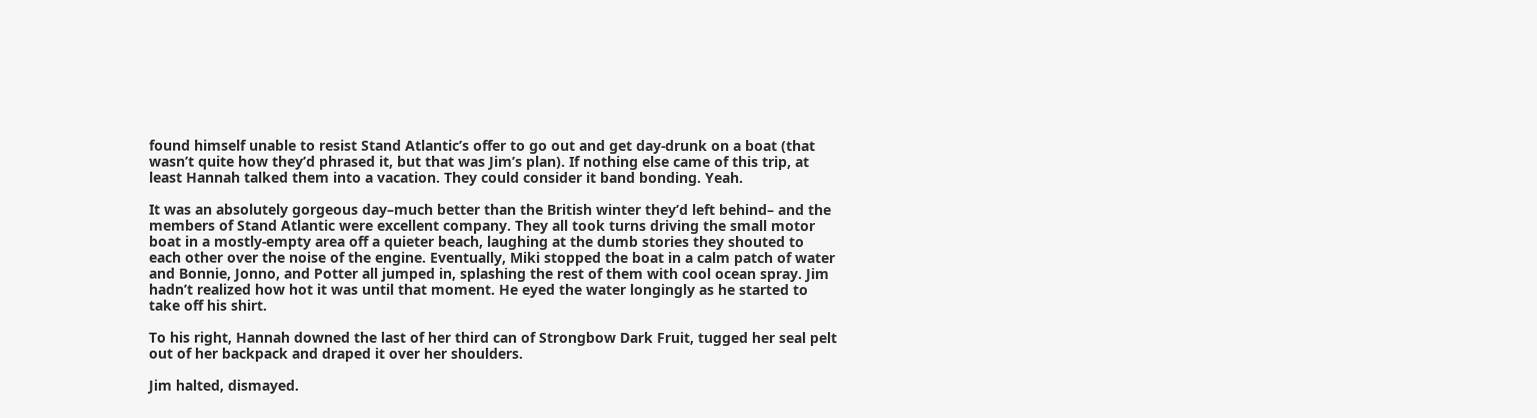found himself unable to resist Stand Atlantic’s offer to go out and get day-drunk on a boat (that wasn’t quite how they’d phrased it, but that was Jim’s plan). If nothing else came of this trip, at least Hannah talked them into a vacation. They could consider it band bonding. Yeah.

It was an absolutely gorgeous day–much better than the British winter they’d left behind– and the members of Stand Atlantic were excellent company. They all took turns driving the small motor boat in a mostly-empty area off a quieter beach, laughing at the dumb stories they shouted to each other over the noise of the engine. Eventually, Miki stopped the boat in a calm patch of water and Bonnie, Jonno, and Potter all jumped in, splashing the rest of them with cool ocean spray. Jim hadn’t realized how hot it was until that moment. He eyed the water longingly as he started to take off his shirt.

To his right, Hannah downed the last of her third can of Strongbow Dark Fruit, tugged her seal pelt out of her backpack and draped it over her shoulders.

Jim halted, dismayed.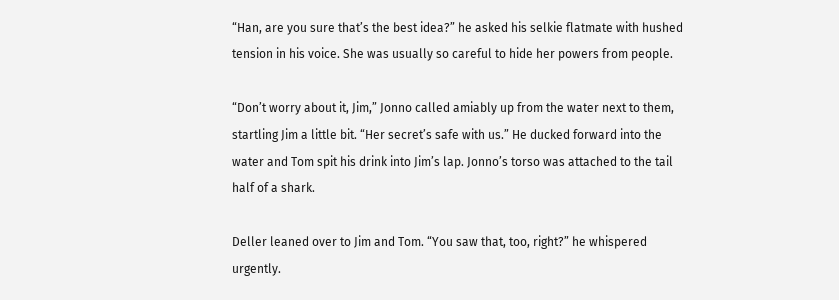“Han, are you sure that’s the best idea?” he asked his selkie flatmate with hushed tension in his voice. She was usually so careful to hide her powers from people.

“Don’t worry about it, Jim,” Jonno called amiably up from the water next to them, startling Jim a little bit. “Her secret’s safe with us.” He ducked forward into the water and Tom spit his drink into Jim’s lap. Jonno’s torso was attached to the tail half of a shark.

Deller leaned over to Jim and Tom. “You saw that, too, right?” he whispered urgently.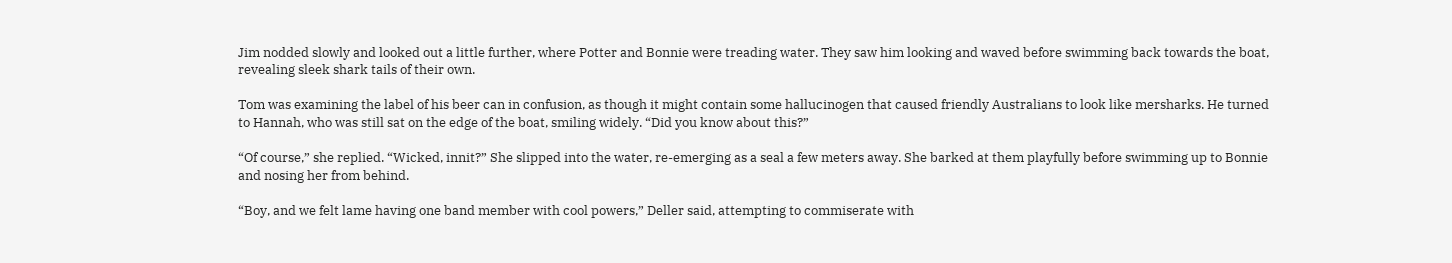Jim nodded slowly and looked out a little further, where Potter and Bonnie were treading water. They saw him looking and waved before swimming back towards the boat, revealing sleek shark tails of their own.

Tom was examining the label of his beer can in confusion, as though it might contain some hallucinogen that caused friendly Australians to look like mersharks. He turned to Hannah, who was still sat on the edge of the boat, smiling widely. “Did you know about this?”

“Of course,” she replied. “Wicked, innit?” She slipped into the water, re-emerging as a seal a few meters away. She barked at them playfully before swimming up to Bonnie and nosing her from behind.

“Boy, and we felt lame having one band member with cool powers,” Deller said, attempting to commiserate with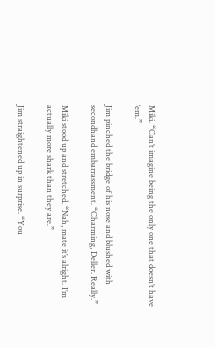Miki. “Can’t imagine being the only one that doesn’t have ‘em.”

Jim pinched the bridge of his nose and blushed with secondhand embarrassment. “Charming, Deller. Really.”

Miki stood up and stretched. “Nah, mate it’s alright. I’m actually more shark than they are.”

Jim straightened up in surprise. “You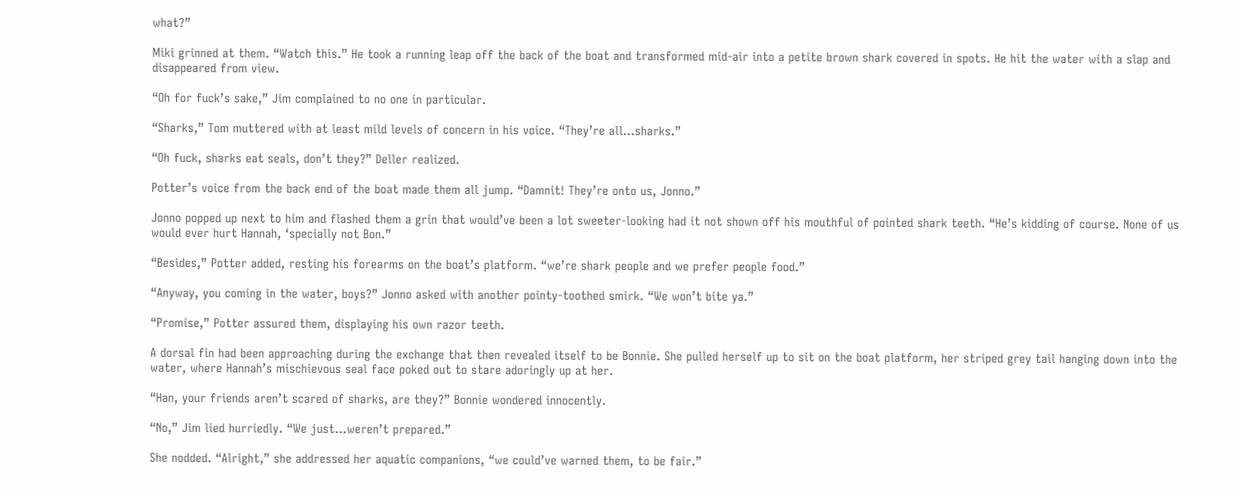what?”

Miki grinned at them. “Watch this.” He took a running leap off the back of the boat and transformed mid-air into a petite brown shark covered in spots. He hit the water with a slap and disappeared from view.

“Oh for fuck’s sake,” Jim complained to no one in particular.

“Sharks,” Tom muttered with at least mild levels of concern in his voice. “They’re all...sharks.”

“Oh fuck, sharks eat seals, don’t they?” Deller realized.

Potter’s voice from the back end of the boat made them all jump. “Damnit! They’re onto us, Jonno.”

Jonno popped up next to him and flashed them a grin that would’ve been a lot sweeter-looking had it not shown off his mouthful of pointed shark teeth. “He’s kidding of course. None of us would ever hurt Hannah, ‘specially not Bon.”

“Besides,” Potter added, resting his forearms on the boat’s platform. “we’re shark people and we prefer people food.”

“Anyway, you coming in the water, boys?” Jonno asked with another pointy-toothed smirk. “We won’t bite ya.”

“Promise,” Potter assured them, displaying his own razor teeth.

A dorsal fin had been approaching during the exchange that then revealed itself to be Bonnie. She pulled herself up to sit on the boat platform, her striped grey tail hanging down into the water, where Hannah’s mischievous seal face poked out to stare adoringly up at her.

“Han, your friends aren’t scared of sharks, are they?” Bonnie wondered innocently.

“No,” Jim lied hurriedly. “We just...weren’t prepared.”

She nodded. “Alright,” she addressed her aquatic companions, “we could’ve warned them, to be fair.”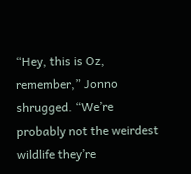“Hey, this is Oz, remember,” Jonno shrugged. “We’re probably not the weirdest wildlife they’re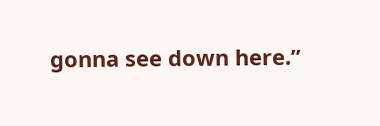gonna see down here.”